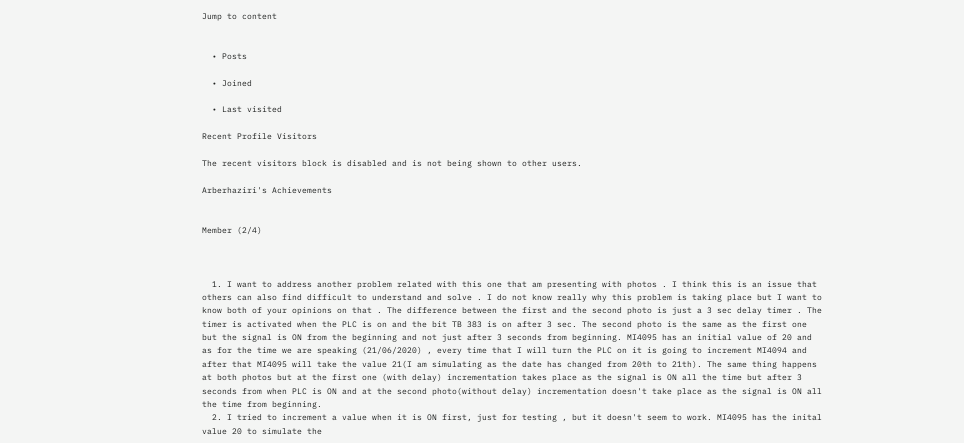Jump to content


  • Posts

  • Joined

  • Last visited

Recent Profile Visitors

The recent visitors block is disabled and is not being shown to other users.

Arberhaziri's Achievements


Member (2/4)



  1. I want to address another problem related with this one that am presenting with photos . I think this is an issue that others can also find difficult to understand and solve . I do not know really why this problem is taking place but I want to know both of your opinions on that . The difference between the first and the second photo is just a 3 sec delay timer . The timer is activated when the PLC is on and the bit TB 383 is on after 3 sec. The second photo is the same as the first one but the signal is ON from the beginning and not just after 3 seconds from beginning. MI4095 has an initial value of 20 and as for the time we are speaking (21/06/2020) , every time that I will turn the PLC on it is going to increment MI4094 and after that MI4095 will take the value 21(I am simulating as the date has changed from 20th to 21th). The same thing happens at both photos but at the first one (with delay) incrementation takes place as the signal is ON all the time but after 3 seconds from when PLC is ON and at the second photo(without delay) incrementation doesn't take place as the signal is ON all the time from beginning.
  2. I tried to increment a value when it is ON first, just for testing , but it doesn't seem to work. MI4095 has the inital value 20 to simulate the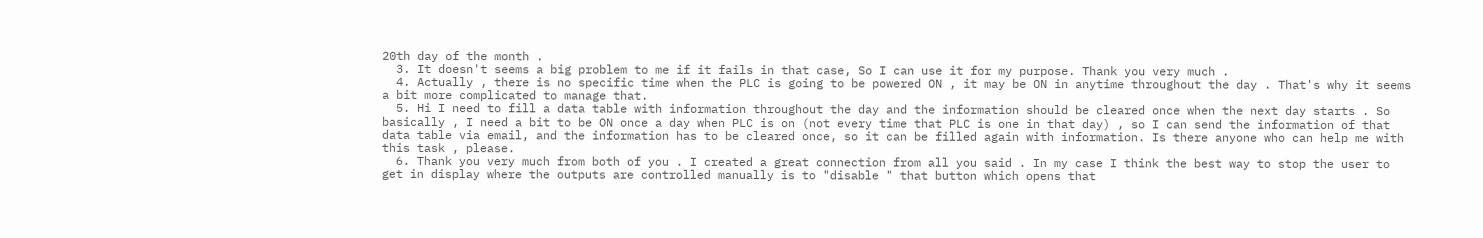20th day of the month .
  3. It doesn't seems a big problem to me if it fails in that case, So I can use it for my purpose. Thank you very much .
  4. Actually , there is no specific time when the PLC is going to be powered ON , it may be ON in anytime throughout the day . That's why it seems a bit more complicated to manage that.
  5. Hi I need to fill a data table with information throughout the day and the information should be cleared once when the next day starts . So basically , I need a bit to be ON once a day when PLC is on (not every time that PLC is one in that day) , so I can send the information of that data table via email, and the information has to be cleared once, so it can be filled again with information. Is there anyone who can help me with this task , please.
  6. Thank you very much from both of you . I created a great connection from all you said . In my case I think the best way to stop the user to get in display where the outputs are controlled manually is to "disable " that button which opens that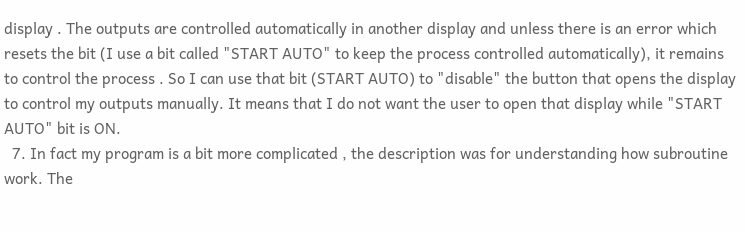display . The outputs are controlled automatically in another display and unless there is an error which resets the bit (I use a bit called "START AUTO" to keep the process controlled automatically), it remains to control the process . So I can use that bit (START AUTO) to "disable" the button that opens the display to control my outputs manually. It means that I do not want the user to open that display while "START AUTO" bit is ON.
  7. In fact my program is a bit more complicated , the description was for understanding how subroutine work. The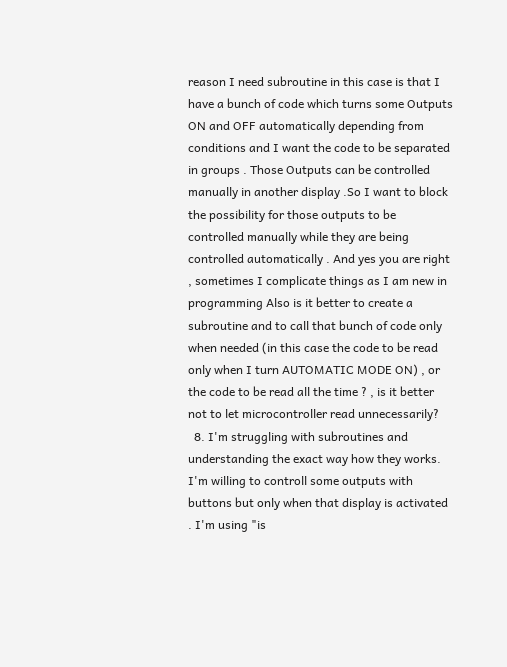reason I need subroutine in this case is that I have a bunch of code which turns some Outputs ON and OFF automatically depending from conditions and I want the code to be separated in groups . Those Outputs can be controlled manually in another display .So I want to block the possibility for those outputs to be controlled manually while they are being controlled automatically . And yes you are right , sometimes I complicate things as I am new in programming Also is it better to create a subroutine and to call that bunch of code only when needed (in this case the code to be read only when I turn AUTOMATIC MODE ON) , or the code to be read all the time ? , is it better not to let microcontroller read unnecessarily?
  8. I'm struggling with subroutines and understanding the exact way how they works. I'm willing to controll some outputs with buttons but only when that display is activated . I'm using "is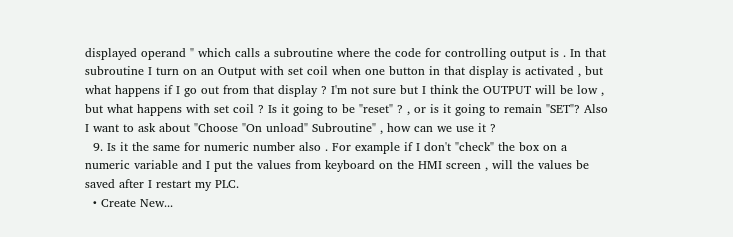displayed operand " which calls a subroutine where the code for controlling output is . In that subroutine I turn on an Output with set coil when one button in that display is activated , but what happens if I go out from that display ? I'm not sure but I think the OUTPUT will be low , but what happens with set coil ? Is it going to be "reset" ? , or is it going to remain "SET"? Also I want to ask about "Choose "On unload" Subroutine" , how can we use it ?
  9. Is it the same for numeric number also . For example if I don't "check" the box on a numeric variable and I put the values from keyboard on the HMI screen , will the values be saved after I restart my PLC.
  • Create New...